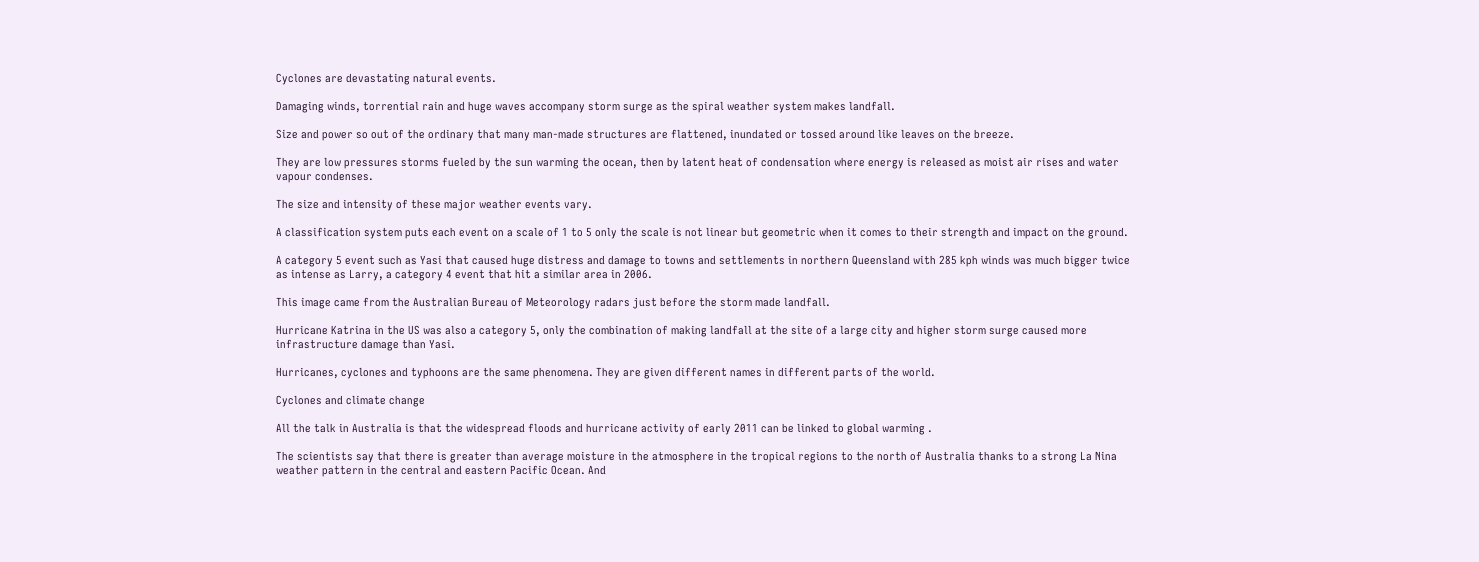Cyclones are devastating natural events.

Damaging winds, torrential rain and huge waves accompany storm surge as the spiral weather system makes landfall.

Size and power so out of the ordinary that many man-made structures are flattened, inundated or tossed around like leaves on the breeze.

They are low pressures storms fueled by the sun warming the ocean, then by latent heat of condensation where energy is released as moist air rises and water vapour condenses.

The size and intensity of these major weather events vary.

A classification system puts each event on a scale of 1 to 5 only the scale is not linear but geometric when it comes to their strength and impact on the ground.

A category 5 event such as Yasi that caused huge distress and damage to towns and settlements in northern Queensland with 285 kph winds was much bigger twice as intense as Larry, a category 4 event that hit a similar area in 2006.

This image came from the Australian Bureau of Meteorology radars just before the storm made landfall.

Hurricane Katrina in the US was also a category 5, only the combination of making landfall at the site of a large city and higher storm surge caused more infrastructure damage than Yasi.

Hurricanes, cyclones and typhoons are the same phenomena. They are given different names in different parts of the world.

Cyclones and climate change

All the talk in Australia is that the widespread floods and hurricane activity of early 2011 can be linked to global warming .

The scientists say that there is greater than average moisture in the atmosphere in the tropical regions to the north of Australia thanks to a strong La Nina weather pattern in the central and eastern Pacific Ocean. And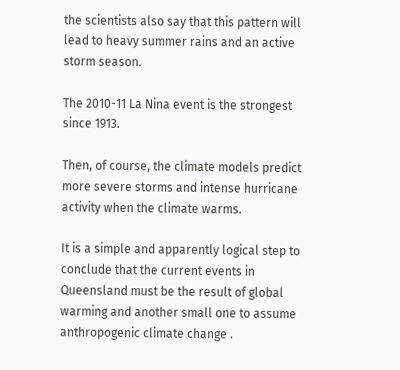the scientists also say that this pattern will lead to heavy summer rains and an active storm season.

The 2010-11 La Nina event is the strongest since 1913.

Then, of course, the climate models predict more severe storms and intense hurricane activity when the climate warms.

It is a simple and apparently logical step to conclude that the current events in Queensland must be the result of global warming and another small one to assume anthropogenic climate change .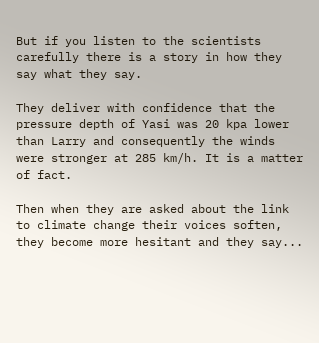But if you listen to the scientists carefully there is a story in how they say what they say.

They deliver with confidence that the pressure depth of Yasi was 20 kpa lower than Larry and consequently the winds were stronger at 285 km/h. It is a matter of fact.

Then when they are asked about the link to climate change their voices soften, they become more hesitant and they say...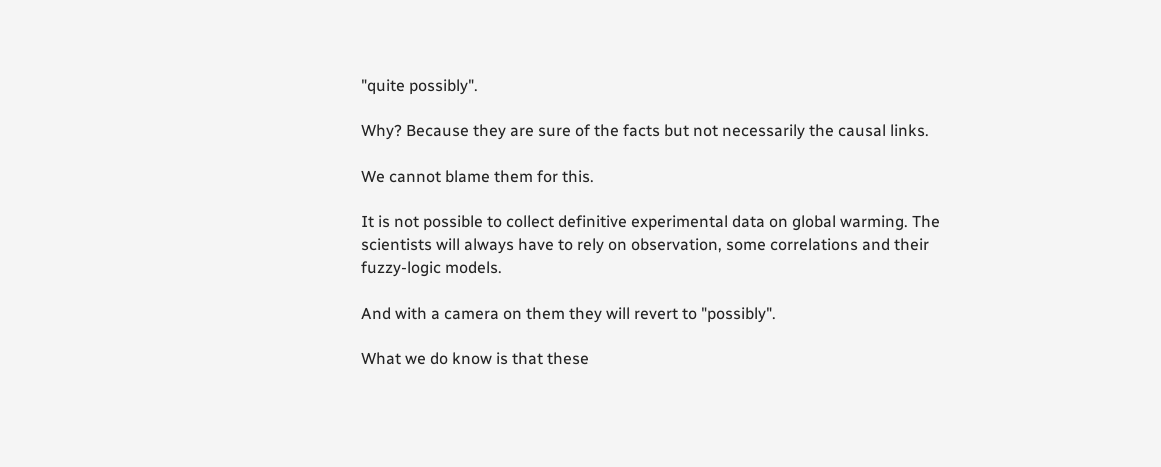"quite possibly".

Why? Because they are sure of the facts but not necessarily the causal links.

We cannot blame them for this.

It is not possible to collect definitive experimental data on global warming. The scientists will always have to rely on observation, some correlations and their fuzzy-logic models.

And with a camera on them they will revert to "possibly".

What we do know is that these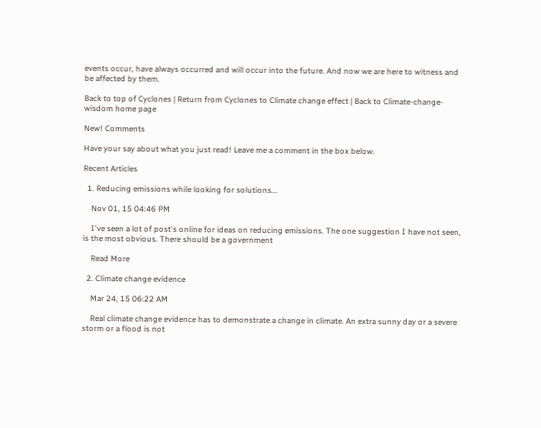events occur, have always occurred and will occur into the future. And now we are here to witness and be affected by them.

Back to top of Cyclones | Return from Cyclones to Climate change effect | Back to Climate-change-wisdom home page

New! Comments

Have your say about what you just read! Leave me a comment in the box below.

Recent Articles

  1. Reducing emissions while looking for solutions...

    Nov 01, 15 04:46 PM

    I've seen a lot of post's online for ideas on reducing emissions. The one suggestion I have not seen, is the most obvious. There should be a government

    Read More

  2. Climate change evidence

    Mar 24, 15 06:22 AM

    Real climate change evidence has to demonstrate a change in climate. An extra sunny day or a severe storm or a flood is not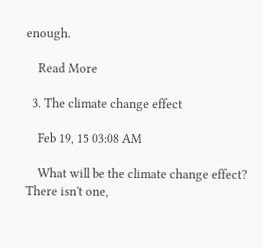enough.

    Read More

  3. The climate change effect

    Feb 19, 15 03:08 AM

    What will be the climate change effect? There isn't one,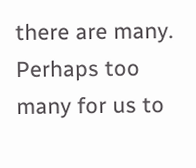there are many. Perhaps too many for us to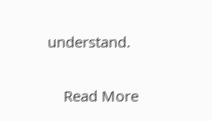understand.

    Read More